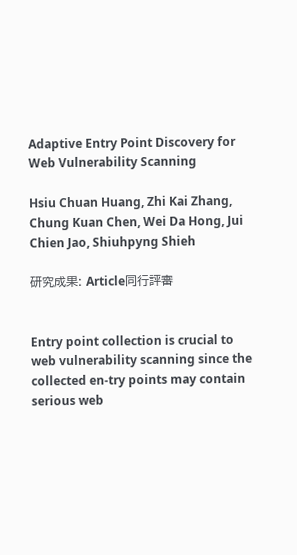Adaptive Entry Point Discovery for Web Vulnerability Scanning

Hsiu Chuan Huang, Zhi Kai Zhang, Chung Kuan Chen, Wei Da Hong, Jui Chien Jao, Shiuhpyng Shieh

研究成果: Article同行評審


Entry point collection is crucial to web vulnerability scanning since the collected en-try points may contain serious web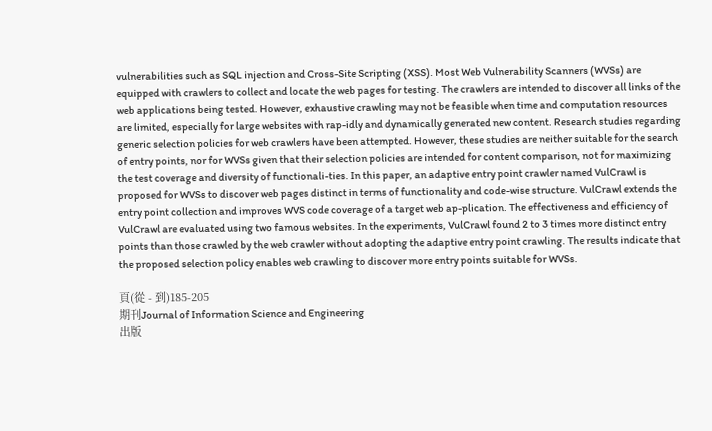vulnerabilities such as SQL injection and Cross-Site Scripting (XSS). Most Web Vulnerability Scanners (WVSs) are equipped with crawlers to collect and locate the web pages for testing. The crawlers are intended to discover all links of the web applications being tested. However, exhaustive crawling may not be feasible when time and computation resources are limited, especially for large websites with rap-idly and dynamically generated new content. Research studies regarding generic selection policies for web crawlers have been attempted. However, these studies are neither suitable for the search of entry points, nor for WVSs given that their selection policies are intended for content comparison, not for maximizing the test coverage and diversity of functionali-ties. In this paper, an adaptive entry point crawler named VulCrawl is proposed for WVSs to discover web pages distinct in terms of functionality and code-wise structure. VulCrawl extends the entry point collection and improves WVS code coverage of a target web ap-plication. The effectiveness and efficiency of VulCrawl are evaluated using two famous websites. In the experiments, VulCrawl found 2 to 3 times more distinct entry points than those crawled by the web crawler without adopting the adaptive entry point crawling. The results indicate that the proposed selection policy enables web crawling to discover more entry points suitable for WVSs.

頁(從 - 到)185-205
期刊Journal of Information Science and Engineering
出版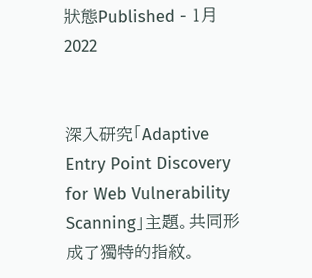狀態Published - 1月 2022


深入研究「Adaptive Entry Point Discovery for Web Vulnerability Scanning」主題。共同形成了獨特的指紋。